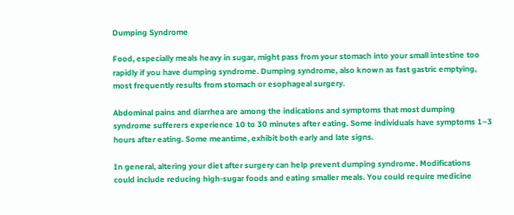Dumping Syndrome

Food, especially meals heavy in sugar, might pass from your stomach into your small intestine too rapidly if you have dumping syndrome. Dumping syndrome, also known as fast gastric emptying, most frequently results from stomach or esophageal surgery.

Abdominal pains and diarrhea are among the indications and symptoms that most dumping syndrome sufferers experience 10 to 30 minutes after eating. Some individuals have symptoms 1–3 hours after eating. Some meantime, exhibit both early and late signs.

In general, altering your diet after surgery can help prevent dumping syndrome. Modifications could include reducing high-sugar foods and eating smaller meals. You could require medicine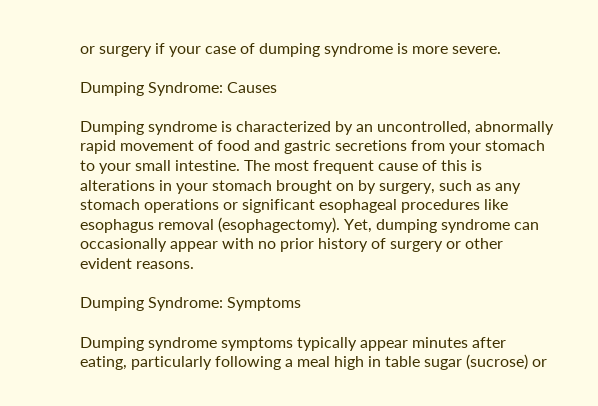or surgery if your case of dumping syndrome is more severe.

Dumping Syndrome: Causes

Dumping syndrome is characterized by an uncontrolled, abnormally rapid movement of food and gastric secretions from your stomach to your small intestine. The most frequent cause of this is alterations in your stomach brought on by surgery, such as any stomach operations or significant esophageal procedures like esophagus removal (esophagectomy). Yet, dumping syndrome can occasionally appear with no prior history of surgery or other evident reasons.

Dumping Syndrome: Symptoms

Dumping syndrome symptoms typically appear minutes after eating, particularly following a meal high in table sugar (sucrose) or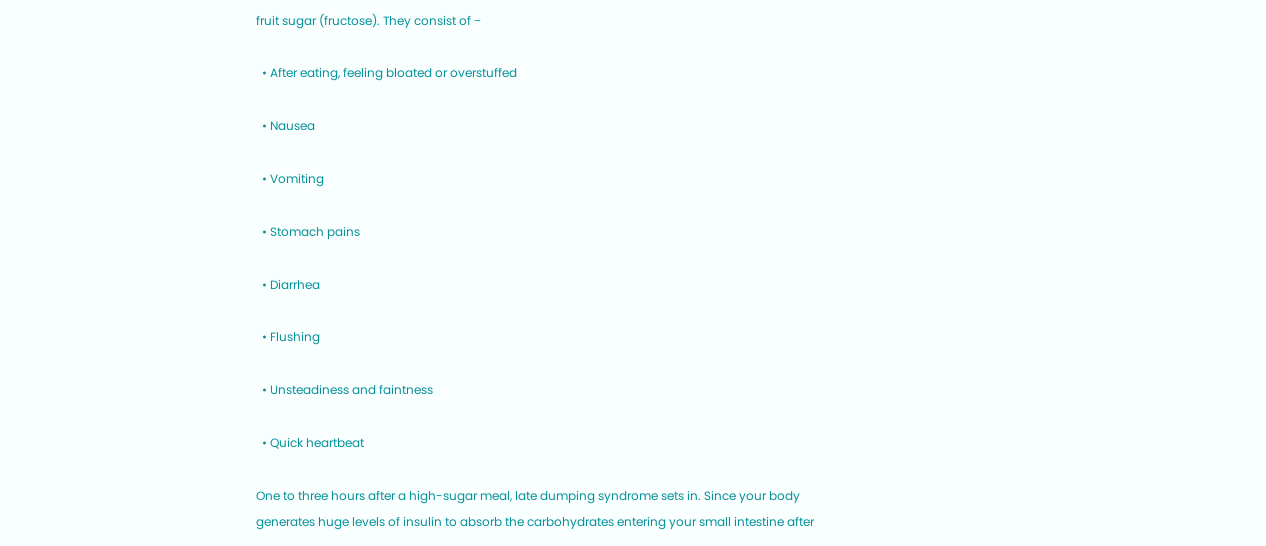fruit sugar (fructose). They consist of −

  • After eating, feeling bloated or overstuffed

  • Nausea

  • Vomiting

  • Stomach pains

  • Diarrhea

  • Flushing

  • Unsteadiness and faintness

  • Quick heartbeat

One to three hours after a high-sugar meal, late dumping syndrome sets in. Since your body generates huge levels of insulin to absorb the carbohydrates entering your small intestine after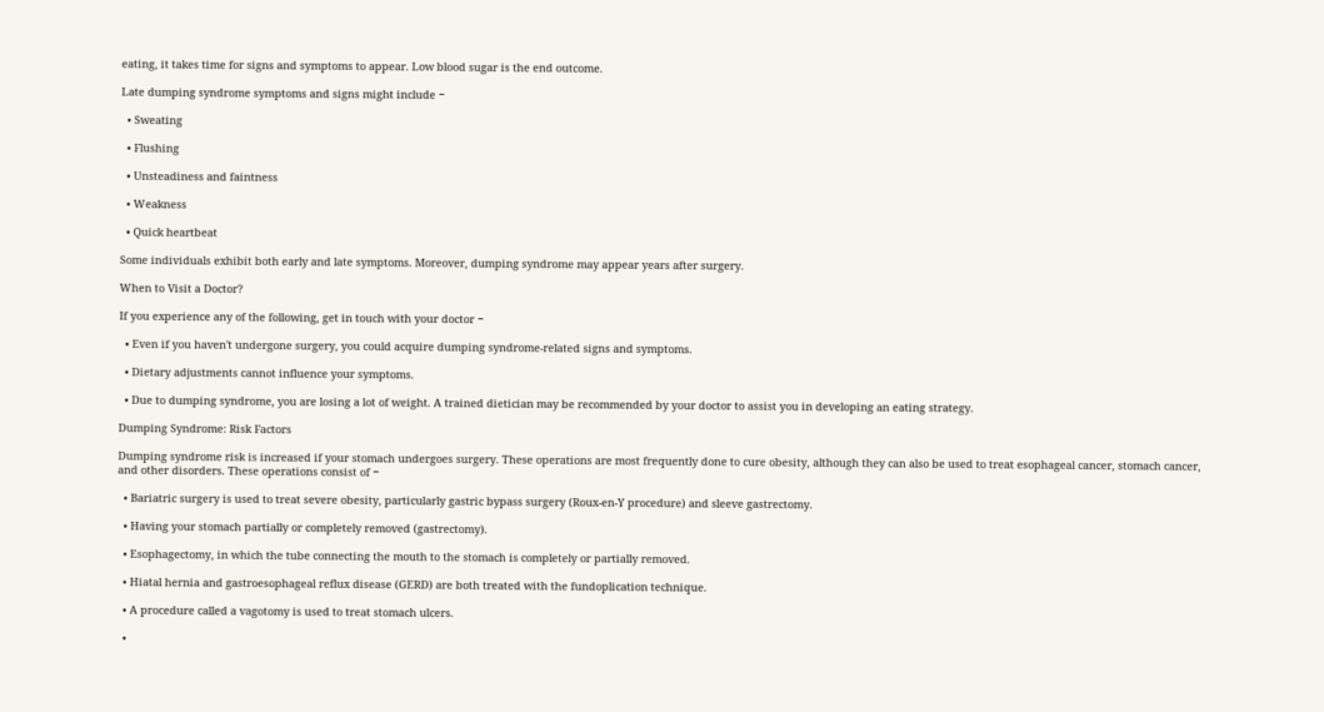eating, it takes time for signs and symptoms to appear. Low blood sugar is the end outcome.

Late dumping syndrome symptoms and signs might include −

  • Sweating

  • Flushing

  • Unsteadiness and faintness

  • Weakness

  • Quick heartbeat

Some individuals exhibit both early and late symptoms. Moreover, dumping syndrome may appear years after surgery.

When to Visit a Doctor?

If you experience any of the following, get in touch with your doctor −

  • Even if you haven't undergone surgery, you could acquire dumping syndrome-related signs and symptoms.

  • Dietary adjustments cannot influence your symptoms.

  • Due to dumping syndrome, you are losing a lot of weight. A trained dietician may be recommended by your doctor to assist you in developing an eating strategy.

Dumping Syndrome: Risk Factors

Dumping syndrome risk is increased if your stomach undergoes surgery. These operations are most frequently done to cure obesity, although they can also be used to treat esophageal cancer, stomach cancer, and other disorders. These operations consist of −

  • Bariatric surgery is used to treat severe obesity, particularly gastric bypass surgery (Roux-en-Y procedure) and sleeve gastrectomy.

  • Having your stomach partially or completely removed (gastrectomy).

  • Esophagectomy, in which the tube connecting the mouth to the stomach is completely or partially removed.

  • Hiatal hernia and gastroesophageal reflux disease (GERD) are both treated with the fundoplication technique.

  • A procedure called a vagotomy is used to treat stomach ulcers.

  •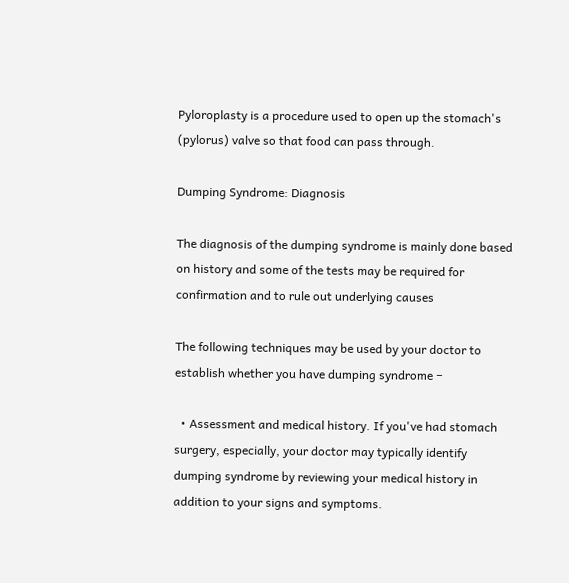Pyloroplasty is a procedure used to open up the stomach's (pylorus) valve so that food can pass through.

Dumping Syndrome: Diagnosis

The diagnosis of the dumping syndrome is mainly done based on history and some of the tests may be required for confirmation and to rule out underlying causes

The following techniques may be used by your doctor to establish whether you have dumping syndrome −

  • Assessment and medical history. If you've had stomach surgery, especially, your doctor may typically identify dumping syndrome by reviewing your medical history in addition to your signs and symptoms.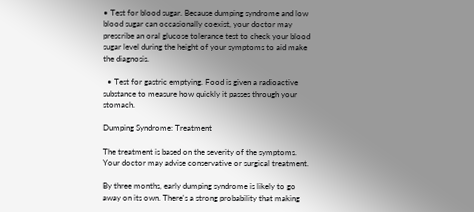• Test for blood sugar. Because dumping syndrome and low blood sugar can occasionally coexist, your doctor may prescribe an oral glucose tolerance test to check your blood sugar level during the height of your symptoms to aid make the diagnosis.

  • Test for gastric emptying. Food is given a radioactive substance to measure how quickly it passes through your stomach.

Dumping Syndrome: Treatment

The treatment is based on the severity of the symptoms. Your doctor may advise conservative or surgical treatment.

By three months, early dumping syndrome is likely to go away on its own. There's a strong probability that making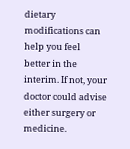dietary modifications can help you feel better in the interim. If not, your doctor could advise either surgery or medicine.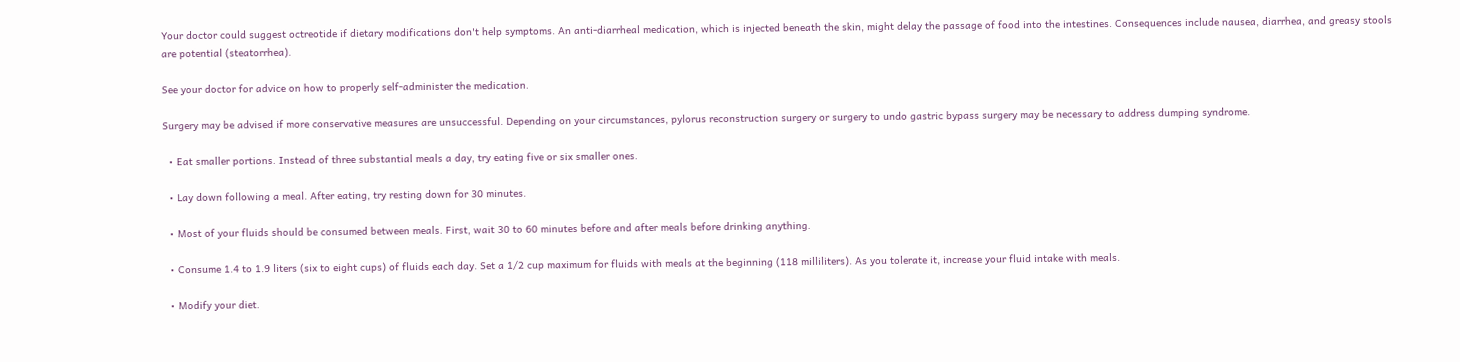Your doctor could suggest octreotide if dietary modifications don't help symptoms. An anti-diarrheal medication, which is injected beneath the skin, might delay the passage of food into the intestines. Consequences include nausea, diarrhea, and greasy stools are potential (steatorrhea).

See your doctor for advice on how to properly self-administer the medication.

Surgery may be advised if more conservative measures are unsuccessful. Depending on your circumstances, pylorus reconstruction surgery or surgery to undo gastric bypass surgery may be necessary to address dumping syndrome.

  • Eat smaller portions. Instead of three substantial meals a day, try eating five or six smaller ones.

  • Lay down following a meal. After eating, try resting down for 30 minutes.

  • Most of your fluids should be consumed between meals. First, wait 30 to 60 minutes before and after meals before drinking anything.

  • Consume 1.4 to 1.9 liters (six to eight cups) of fluids each day. Set a 1/2 cup maximum for fluids with meals at the beginning (118 milliliters). As you tolerate it, increase your fluid intake with meals.

  • Modify your diet.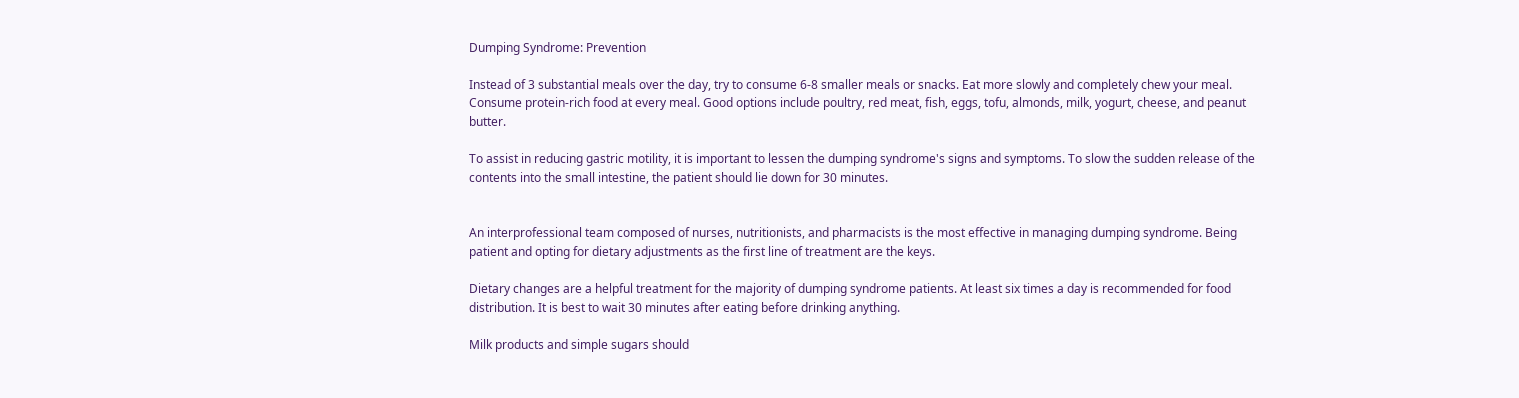Dumping Syndrome: Prevention

Instead of 3 substantial meals over the day, try to consume 6-8 smaller meals or snacks. Eat more slowly and completely chew your meal. Consume protein-rich food at every meal. Good options include poultry, red meat, fish, eggs, tofu, almonds, milk, yogurt, cheese, and peanut butter.

To assist in reducing gastric motility, it is important to lessen the dumping syndrome's signs and symptoms. To slow the sudden release of the contents into the small intestine, the patient should lie down for 30 minutes.


An interprofessional team composed of nurses, nutritionists, and pharmacists is the most effective in managing dumping syndrome. Being patient and opting for dietary adjustments as the first line of treatment are the keys.

Dietary changes are a helpful treatment for the majority of dumping syndrome patients. At least six times a day is recommended for food distribution. It is best to wait 30 minutes after eating before drinking anything.

Milk products and simple sugars should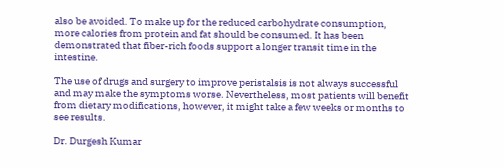also be avoided. To make up for the reduced carbohydrate consumption, more calories from protein and fat should be consumed. It has been demonstrated that fiber-rich foods support a longer transit time in the intestine.

The use of drugs and surgery to improve peristalsis is not always successful and may make the symptoms worse. Nevertheless, most patients will benefit from dietary modifications, however, it might take a few weeks or months to see results.

Dr. Durgesh Kumar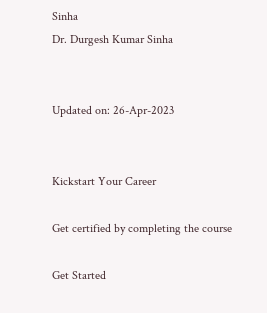Sinha
Dr. Durgesh Kumar Sinha


Updated on: 26-Apr-2023


Kickstart Your Career

Get certified by completing the course

Get Started